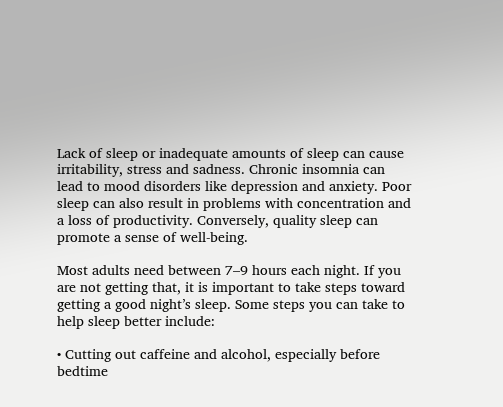Lack of sleep or inadequate amounts of sleep can cause irritability, stress and sadness. Chronic insomnia can lead to mood disorders like depression and anxiety. Poor sleep can also result in problems with concentration and a loss of productivity. Conversely, quality sleep can promote a sense of well-being.

Most adults need between 7–9 hours each night. If you are not getting that, it is important to take steps toward getting a good night’s sleep. Some steps you can take to help sleep better include:

• Cutting out caffeine and alcohol, especially before bedtime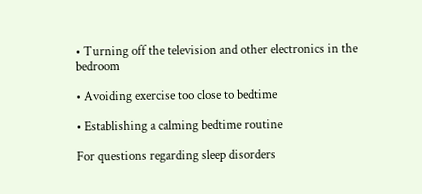• Turning off the television and other electronics in the bedroom

• Avoiding exercise too close to bedtime

• Establishing a calming bedtime routine

For questions regarding sleep disorders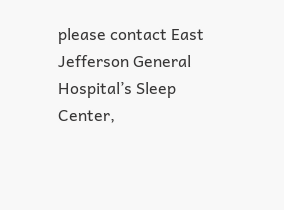please contact East Jefferson General Hospital’s Sleep Center,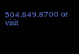504.849.8700 or visit